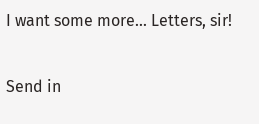I want some more... Letters, sir!

Send in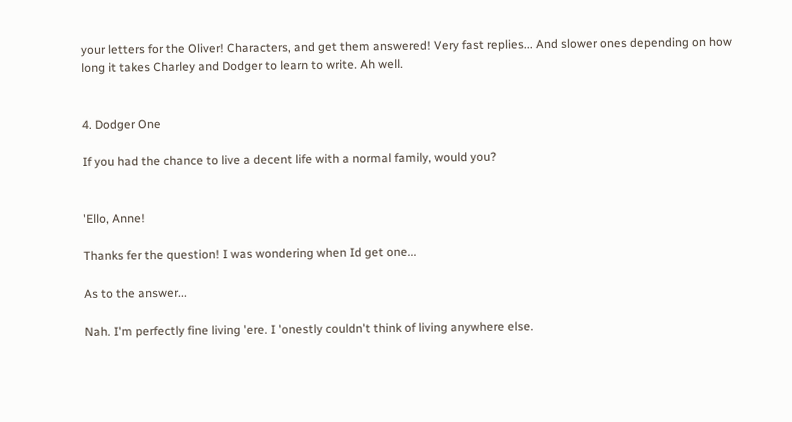your letters for the Oliver! Characters, and get them answered! Very fast replies... And slower ones depending on how long it takes Charley and Dodger to learn to write. Ah well.


4. Dodger One

If you had the chance to live a decent life with a normal family, would you?


'Ello, Anne!

Thanks fer the question! I was wondering when Id get one...

As to the answer...

Nah. I'm perfectly fine living 'ere. I 'onestly couldn't think of living anywhere else.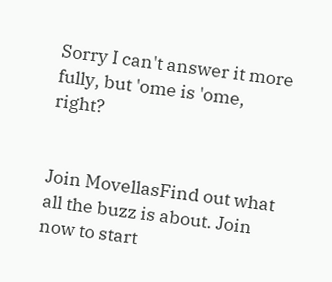Sorry I can't answer it more fully, but 'ome is 'ome, right?


Join MovellasFind out what all the buzz is about. Join now to start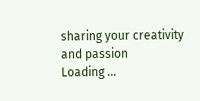sharing your creativity and passion
Loading ...